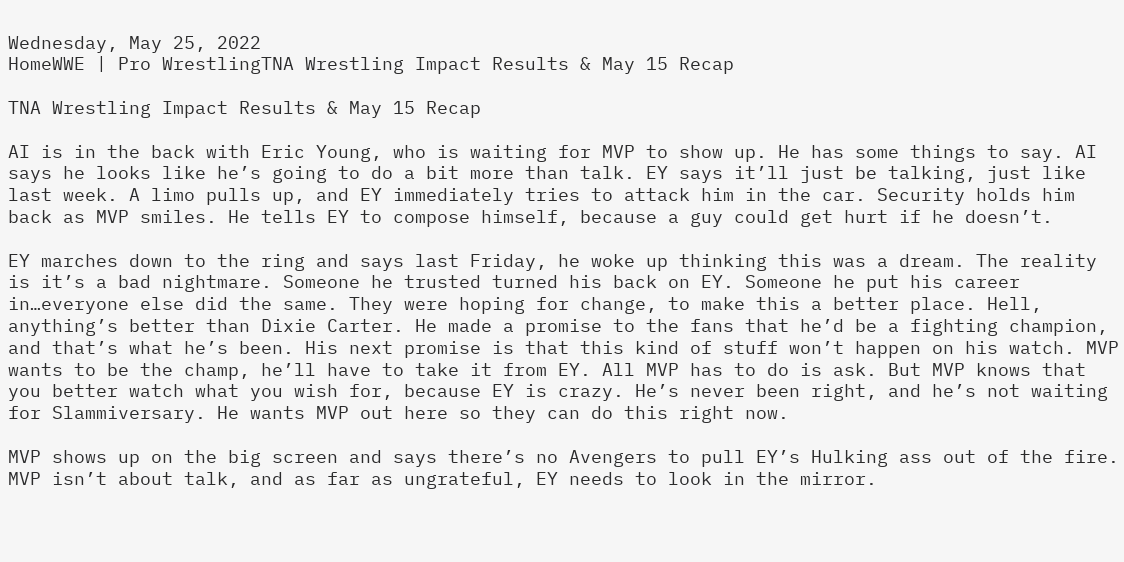Wednesday, May 25, 2022
HomeWWE | Pro WrestlingTNA Wrestling Impact Results & May 15 Recap

TNA Wrestling Impact Results & May 15 Recap

AI is in the back with Eric Young, who is waiting for MVP to show up. He has some things to say. AI says he looks like he’s going to do a bit more than talk. EY says it’ll just be talking, just like last week. A limo pulls up, and EY immediately tries to attack him in the car. Security holds him back as MVP smiles. He tells EY to compose himself, because a guy could get hurt if he doesn’t.

EY marches down to the ring and says last Friday, he woke up thinking this was a dream. The reality is it’s a bad nightmare. Someone he trusted turned his back on EY. Someone he put his career in…everyone else did the same. They were hoping for change, to make this a better place. Hell, anything’s better than Dixie Carter. He made a promise to the fans that he’d be a fighting champion, and that’s what he’s been. His next promise is that this kind of stuff won’t happen on his watch. MVP wants to be the champ, he’ll have to take it from EY. All MVP has to do is ask. But MVP knows that you better watch what you wish for, because EY is crazy. He’s never been right, and he’s not waiting for Slammiversary. He wants MVP out here so they can do this right now.

MVP shows up on the big screen and says there’s no Avengers to pull EY’s Hulking ass out of the fire. MVP isn’t about talk, and as far as ungrateful, EY needs to look in the mirror.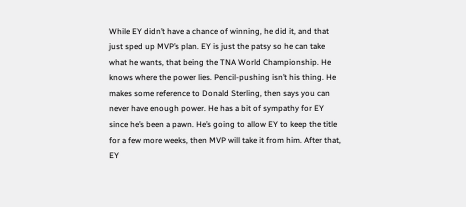While EY didn’t have a chance of winning, he did it, and that just sped up MVP’s plan. EY is just the patsy so he can take what he wants, that being the TNA World Championship. He knows where the power lies. Pencil-pushing isn’t his thing. He makes some reference to Donald Sterling, then says you can never have enough power. He has a bit of sympathy for EY since he’s been a pawn. He’s going to allow EY to keep the title for a few more weeks, then MVP will take it from him. After that, EY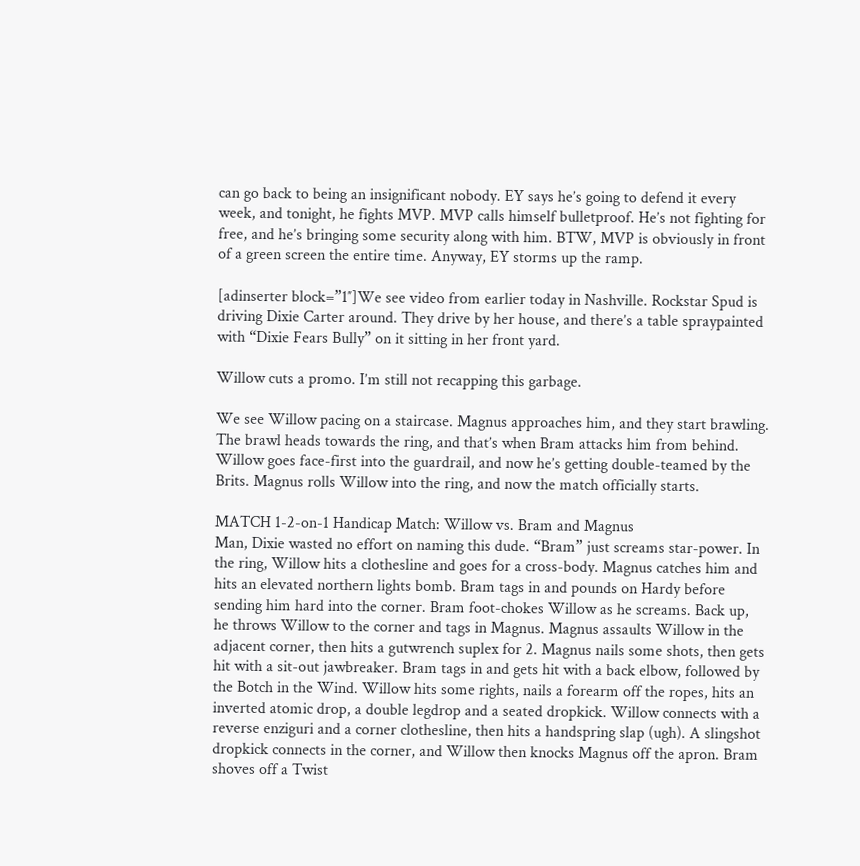can go back to being an insignificant nobody. EY says he’s going to defend it every week, and tonight, he fights MVP. MVP calls himself bulletproof. He’s not fighting for free, and he’s bringing some security along with him. BTW, MVP is obviously in front of a green screen the entire time. Anyway, EY storms up the ramp.

[adinserter block=”1″]We see video from earlier today in Nashville. Rockstar Spud is driving Dixie Carter around. They drive by her house, and there’s a table spraypainted with “Dixie Fears Bully” on it sitting in her front yard.

Willow cuts a promo. I’m still not recapping this garbage.

We see Willow pacing on a staircase. Magnus approaches him, and they start brawling. The brawl heads towards the ring, and that’s when Bram attacks him from behind. Willow goes face-first into the guardrail, and now he’s getting double-teamed by the Brits. Magnus rolls Willow into the ring, and now the match officially starts.

MATCH 1-2-on-1 Handicap Match: Willow vs. Bram and Magnus
Man, Dixie wasted no effort on naming this dude. “Bram” just screams star-power. In the ring, Willow hits a clothesline and goes for a cross-body. Magnus catches him and hits an elevated northern lights bomb. Bram tags in and pounds on Hardy before sending him hard into the corner. Bram foot-chokes Willow as he screams. Back up, he throws Willow to the corner and tags in Magnus. Magnus assaults Willow in the adjacent corner, then hits a gutwrench suplex for 2. Magnus nails some shots, then gets hit with a sit-out jawbreaker. Bram tags in and gets hit with a back elbow, followed by the Botch in the Wind. Willow hits some rights, nails a forearm off the ropes, hits an inverted atomic drop, a double legdrop and a seated dropkick. Willow connects with a reverse enziguri and a corner clothesline, then hits a handspring slap (ugh). A slingshot dropkick connects in the corner, and Willow then knocks Magnus off the apron. Bram shoves off a Twist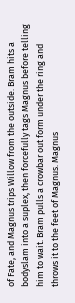of Fate, and Magnus trips Willow from the outside. Bram hits a bodyslam into a suplex, then forcefully tags Magnus before telling him to wait. Bram pulls a crowbar out form under the ring and throws it to the feet of Magnus. Magnus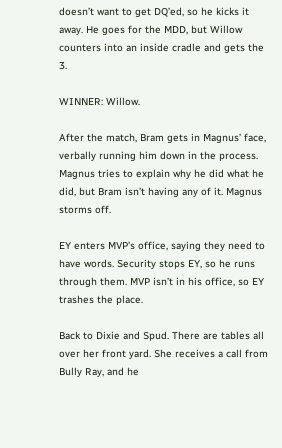doesn’t want to get DQ’ed, so he kicks it away. He goes for the MDD, but Willow counters into an inside cradle and gets the 3.

WINNER: Willow.

After the match, Bram gets in Magnus’ face, verbally running him down in the process. Magnus tries to explain why he did what he did, but Bram isn’t having any of it. Magnus storms off.

EY enters MVP’s office, saying they need to have words. Security stops EY, so he runs through them. MVP isn’t in his office, so EY trashes the place.

Back to Dixie and Spud. There are tables all over her front yard. She receives a call from Bully Ray, and he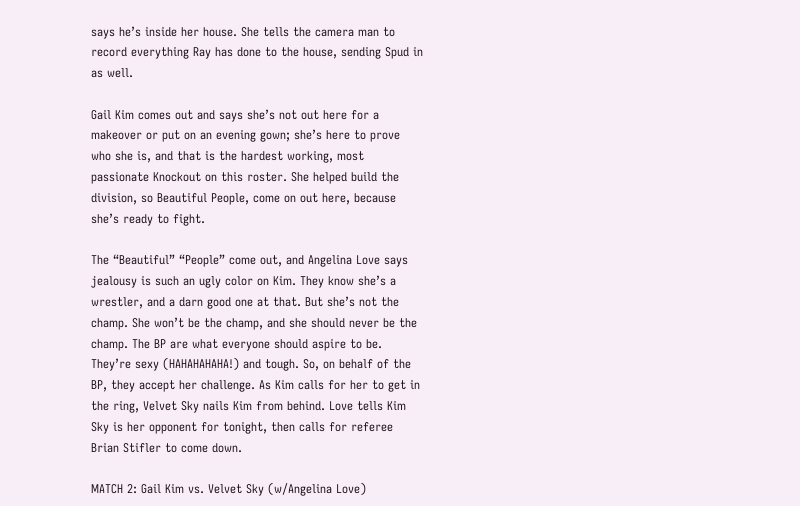says he’s inside her house. She tells the camera man to record everything Ray has done to the house, sending Spud in as well.

Gail Kim comes out and says she’s not out here for a makeover or put on an evening gown; she’s here to prove who she is, and that is the hardest working, most passionate Knockout on this roster. She helped build the division, so Beautiful People, come on out here, because she’s ready to fight.

The “Beautiful” “People” come out, and Angelina Love says jealousy is such an ugly color on Kim. They know she’s a wrestler, and a darn good one at that. But she’s not the champ. She won’t be the champ, and she should never be the champ. The BP are what everyone should aspire to be. They’re sexy (HAHAHAHAHA!) and tough. So, on behalf of the BP, they accept her challenge. As Kim calls for her to get in the ring, Velvet Sky nails Kim from behind. Love tells Kim Sky is her opponent for tonight, then calls for referee Brian Stifler to come down.

MATCH 2: Gail Kim vs. Velvet Sky (w/Angelina Love)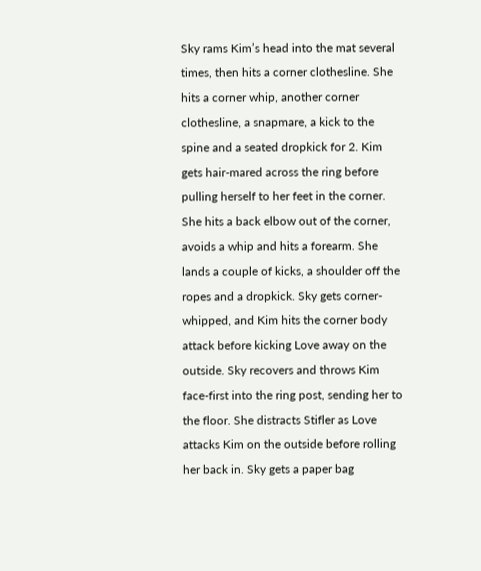Sky rams Kim’s head into the mat several times, then hits a corner clothesline. She hits a corner whip, another corner clothesline, a snapmare, a kick to the spine and a seated dropkick for 2. Kim gets hair-mared across the ring before pulling herself to her feet in the corner. She hits a back elbow out of the corner, avoids a whip and hits a forearm. She lands a couple of kicks, a shoulder off the ropes and a dropkick. Sky gets corner-whipped, and Kim hits the corner body attack before kicking Love away on the outside. Sky recovers and throws Kim face-first into the ring post, sending her to the floor. She distracts Stifler as Love attacks Kim on the outside before rolling her back in. Sky gets a paper bag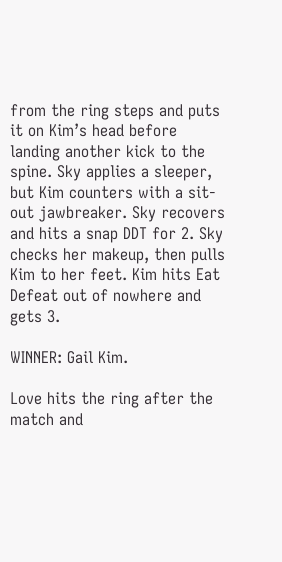from the ring steps and puts it on Kim’s head before landing another kick to the spine. Sky applies a sleeper, but Kim counters with a sit-out jawbreaker. Sky recovers and hits a snap DDT for 2. Sky checks her makeup, then pulls Kim to her feet. Kim hits Eat Defeat out of nowhere and gets 3.

WINNER: Gail Kim.

Love hits the ring after the match and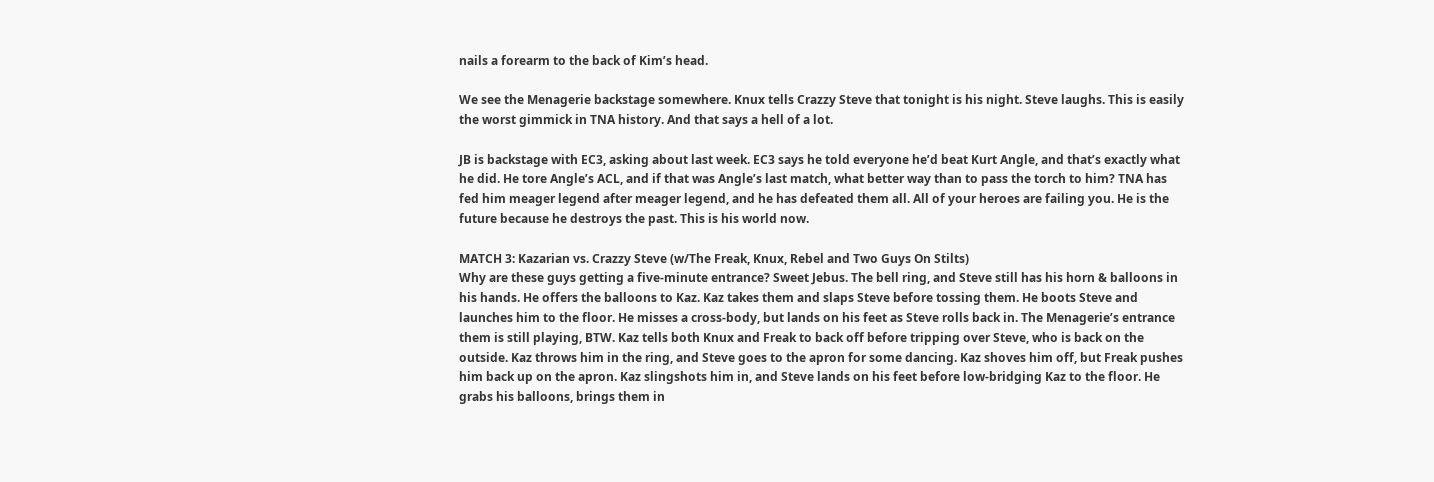nails a forearm to the back of Kim’s head.

We see the Menagerie backstage somewhere. Knux tells Crazzy Steve that tonight is his night. Steve laughs. This is easily the worst gimmick in TNA history. And that says a hell of a lot.

JB is backstage with EC3, asking about last week. EC3 says he told everyone he’d beat Kurt Angle, and that’s exactly what he did. He tore Angle’s ACL, and if that was Angle’s last match, what better way than to pass the torch to him? TNA has fed him meager legend after meager legend, and he has defeated them all. All of your heroes are failing you. He is the future because he destroys the past. This is his world now.

MATCH 3: Kazarian vs. Crazzy Steve (w/The Freak, Knux, Rebel and Two Guys On Stilts)
Why are these guys getting a five-minute entrance? Sweet Jebus. The bell ring, and Steve still has his horn & balloons in his hands. He offers the balloons to Kaz. Kaz takes them and slaps Steve before tossing them. He boots Steve and launches him to the floor. He misses a cross-body, but lands on his feet as Steve rolls back in. The Menagerie’s entrance them is still playing, BTW. Kaz tells both Knux and Freak to back off before tripping over Steve, who is back on the outside. Kaz throws him in the ring, and Steve goes to the apron for some dancing. Kaz shoves him off, but Freak pushes him back up on the apron. Kaz slingshots him in, and Steve lands on his feet before low-bridging Kaz to the floor. He grabs his balloons, brings them in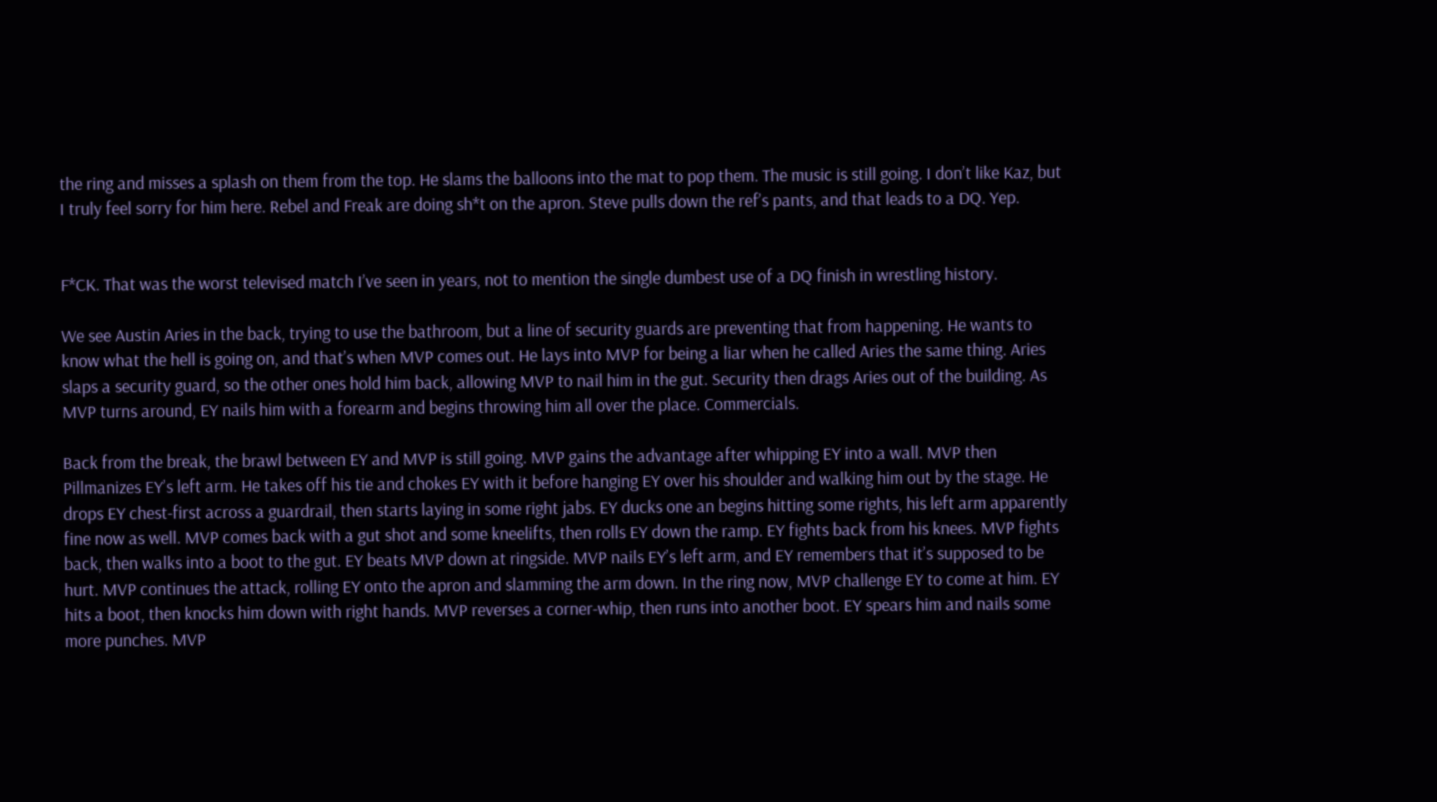the ring and misses a splash on them from the top. He slams the balloons into the mat to pop them. The music is still going. I don’t like Kaz, but I truly feel sorry for him here. Rebel and Freak are doing sh*t on the apron. Steve pulls down the ref’s pants, and that leads to a DQ. Yep.


F*CK. That was the worst televised match I’ve seen in years, not to mention the single dumbest use of a DQ finish in wrestling history.

We see Austin Aries in the back, trying to use the bathroom, but a line of security guards are preventing that from happening. He wants to know what the hell is going on, and that’s when MVP comes out. He lays into MVP for being a liar when he called Aries the same thing. Aries slaps a security guard, so the other ones hold him back, allowing MVP to nail him in the gut. Security then drags Aries out of the building. As MVP turns around, EY nails him with a forearm and begins throwing him all over the place. Commercials.

Back from the break, the brawl between EY and MVP is still going. MVP gains the advantage after whipping EY into a wall. MVP then Pillmanizes EY’s left arm. He takes off his tie and chokes EY with it before hanging EY over his shoulder and walking him out by the stage. He drops EY chest-first across a guardrail, then starts laying in some right jabs. EY ducks one an begins hitting some rights, his left arm apparently fine now as well. MVP comes back with a gut shot and some kneelifts, then rolls EY down the ramp. EY fights back from his knees. MVP fights back, then walks into a boot to the gut. EY beats MVP down at ringside. MVP nails EY’s left arm, and EY remembers that it’s supposed to be hurt. MVP continues the attack, rolling EY onto the apron and slamming the arm down. In the ring now, MVP challenge EY to come at him. EY hits a boot, then knocks him down with right hands. MVP reverses a corner-whip, then runs into another boot. EY spears him and nails some more punches. MVP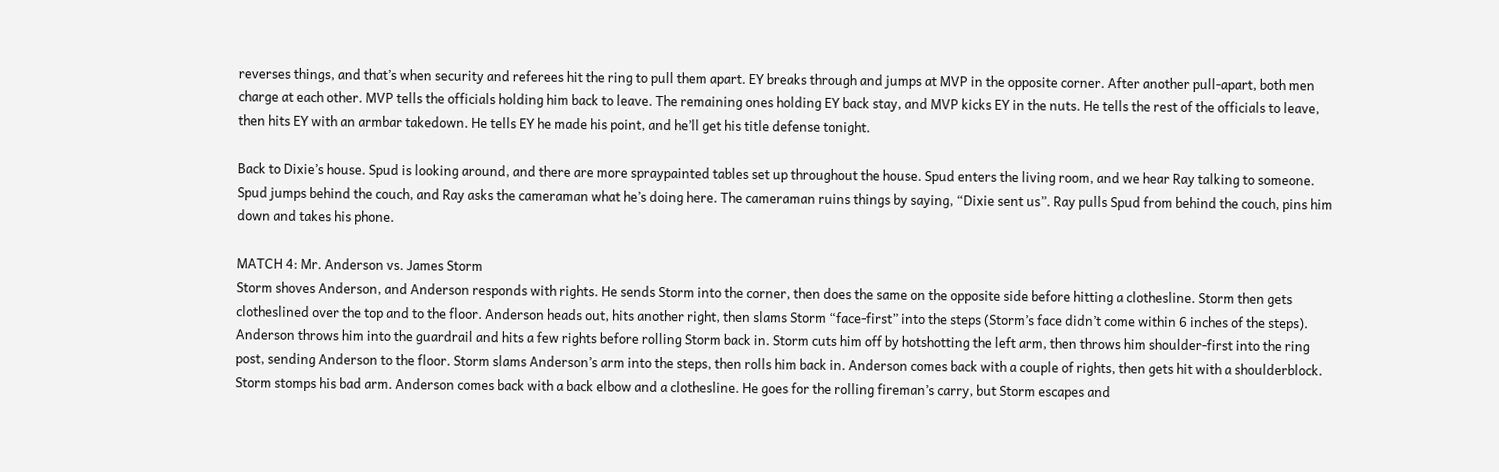reverses things, and that’s when security and referees hit the ring to pull them apart. EY breaks through and jumps at MVP in the opposite corner. After another pull-apart, both men charge at each other. MVP tells the officials holding him back to leave. The remaining ones holding EY back stay, and MVP kicks EY in the nuts. He tells the rest of the officials to leave, then hits EY with an armbar takedown. He tells EY he made his point, and he’ll get his title defense tonight.

Back to Dixie’s house. Spud is looking around, and there are more spraypainted tables set up throughout the house. Spud enters the living room, and we hear Ray talking to someone. Spud jumps behind the couch, and Ray asks the cameraman what he’s doing here. The cameraman ruins things by saying, “Dixie sent us”. Ray pulls Spud from behind the couch, pins him down and takes his phone.

MATCH 4: Mr. Anderson vs. James Storm
Storm shoves Anderson, and Anderson responds with rights. He sends Storm into the corner, then does the same on the opposite side before hitting a clothesline. Storm then gets clotheslined over the top and to the floor. Anderson heads out, hits another right, then slams Storm “face-first” into the steps (Storm’s face didn’t come within 6 inches of the steps). Anderson throws him into the guardrail and hits a few rights before rolling Storm back in. Storm cuts him off by hotshotting the left arm, then throws him shoulder-first into the ring post, sending Anderson to the floor. Storm slams Anderson’s arm into the steps, then rolls him back in. Anderson comes back with a couple of rights, then gets hit with a shoulderblock. Storm stomps his bad arm. Anderson comes back with a back elbow and a clothesline. He goes for the rolling fireman’s carry, but Storm escapes and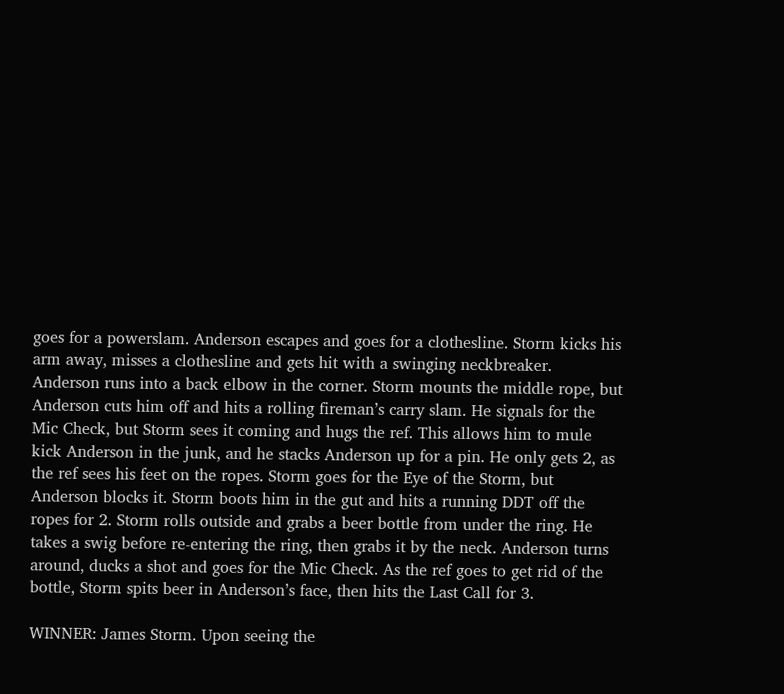goes for a powerslam. Anderson escapes and goes for a clothesline. Storm kicks his arm away, misses a clothesline and gets hit with a swinging neckbreaker. Anderson runs into a back elbow in the corner. Storm mounts the middle rope, but Anderson cuts him off and hits a rolling fireman’s carry slam. He signals for the Mic Check, but Storm sees it coming and hugs the ref. This allows him to mule kick Anderson in the junk, and he stacks Anderson up for a pin. He only gets 2, as the ref sees his feet on the ropes. Storm goes for the Eye of the Storm, but Anderson blocks it. Storm boots him in the gut and hits a running DDT off the ropes for 2. Storm rolls outside and grabs a beer bottle from under the ring. He takes a swig before re-entering the ring, then grabs it by the neck. Anderson turns around, ducks a shot and goes for the Mic Check. As the ref goes to get rid of the bottle, Storm spits beer in Anderson’s face, then hits the Last Call for 3.

WINNER: James Storm. Upon seeing the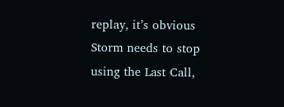replay, it’s obvious Storm needs to stop using the Last Call,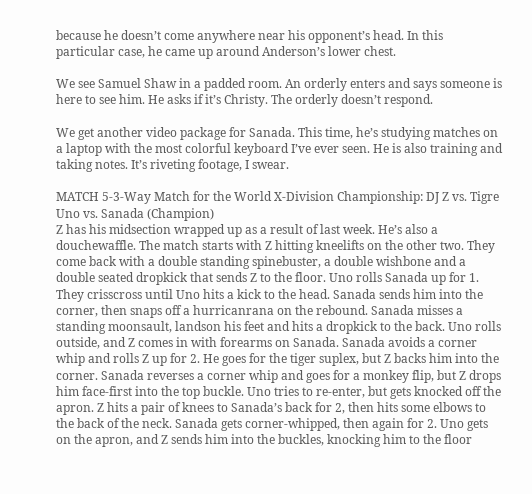because he doesn’t come anywhere near his opponent’s head. In this particular case, he came up around Anderson’s lower chest.

We see Samuel Shaw in a padded room. An orderly enters and says someone is here to see him. He asks if it’s Christy. The orderly doesn’t respond.

We get another video package for Sanada. This time, he’s studying matches on a laptop with the most colorful keyboard I’ve ever seen. He is also training and taking notes. It’s riveting footage, I swear.

MATCH 5-3-Way Match for the World X-Division Championship: DJ Z vs. Tigre Uno vs. Sanada (Champion)
Z has his midsection wrapped up as a result of last week. He’s also a douchewaffle. The match starts with Z hitting kneelifts on the other two. They come back with a double standing spinebuster, a double wishbone and a double seated dropkick that sends Z to the floor. Uno rolls Sanada up for 1. They crisscross until Uno hits a kick to the head. Sanada sends him into the corner, then snaps off a hurricanrana on the rebound. Sanada misses a standing moonsault, landson his feet and hits a dropkick to the back. Uno rolls outside, and Z comes in with forearms on Sanada. Sanada avoids a corner whip and rolls Z up for 2. He goes for the tiger suplex, but Z backs him into the corner. Sanada reverses a corner whip and goes for a monkey flip, but Z drops him face-first into the top buckle. Uno tries to re-enter, but gets knocked off the apron. Z hits a pair of knees to Sanada’s back for 2, then hits some elbows to the back of the neck. Sanada gets corner-whipped, then again for 2. Uno gets on the apron, and Z sends him into the buckles, knocking him to the floor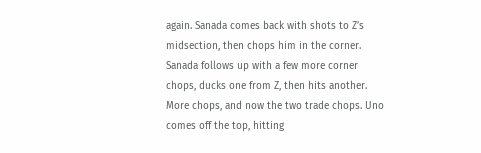again. Sanada comes back with shots to Z’s midsection, then chops him in the corner. Sanada follows up with a few more corner chops, ducks one from Z, then hits another. More chops, and now the two trade chops. Uno comes off the top, hitting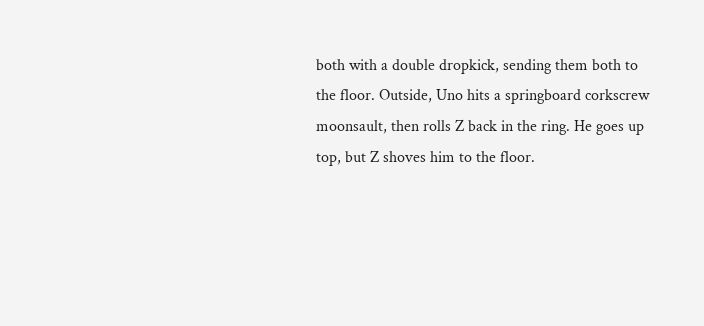both with a double dropkick, sending them both to the floor. Outside, Uno hits a springboard corkscrew moonsault, then rolls Z back in the ring. He goes up top, but Z shoves him to the floor.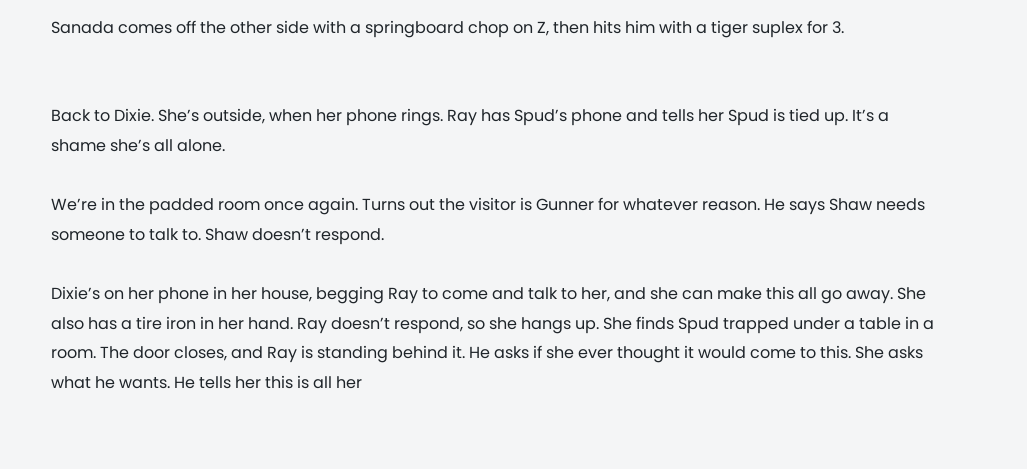Sanada comes off the other side with a springboard chop on Z, then hits him with a tiger suplex for 3.


Back to Dixie. She’s outside, when her phone rings. Ray has Spud’s phone and tells her Spud is tied up. It’s a shame she’s all alone.

We’re in the padded room once again. Turns out the visitor is Gunner for whatever reason. He says Shaw needs someone to talk to. Shaw doesn’t respond.

Dixie’s on her phone in her house, begging Ray to come and talk to her, and she can make this all go away. She also has a tire iron in her hand. Ray doesn’t respond, so she hangs up. She finds Spud trapped under a table in a room. The door closes, and Ray is standing behind it. He asks if she ever thought it would come to this. She asks what he wants. He tells her this is all her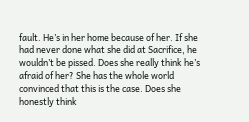fault. He’s in her home because of her. If she had never done what she did at Sacrifice, he wouldn’t be pissed. Does she really think he’s afraid of her? She has the whole world convinced that this is the case. Does she honestly think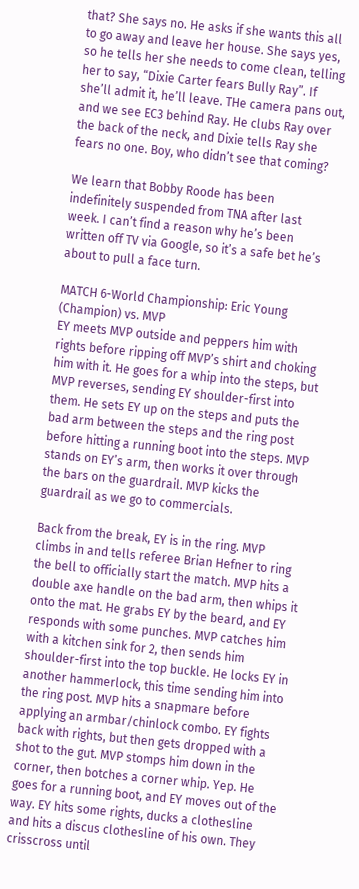that? She says no. He asks if she wants this all to go away and leave her house. She says yes, so he tells her she needs to come clean, telling her to say, “Dixie Carter fears Bully Ray”. If she’ll admit it, he’ll leave. THe camera pans out, and we see EC3 behind Ray. He clubs Ray over the back of the neck, and Dixie tells Ray she fears no one. Boy, who didn’t see that coming?

We learn that Bobby Roode has been indefinitely suspended from TNA after last week. I can’t find a reason why he’s been written off TV via Google, so it’s a safe bet he’s about to pull a face turn.

MATCH 6-World Championship: Eric Young (Champion) vs. MVP
EY meets MVP outside and peppers him with rights before ripping off MVP’s shirt and choking him with it. He goes for a whip into the steps, but MVP reverses, sending EY shoulder-first into them. He sets EY up on the steps and puts the bad arm between the steps and the ring post before hitting a running boot into the steps. MVP stands on EY’s arm, then works it over through the bars on the guardrail. MVP kicks the guardrail as we go to commercials.

Back from the break, EY is in the ring. MVP climbs in and tells referee Brian Hefner to ring the bell to officially start the match. MVP hits a double axe handle on the bad arm, then whips it onto the mat. He grabs EY by the beard, and EY responds with some punches. MVP catches him with a kitchen sink for 2, then sends him shoulder-first into the top buckle. He locks EY in another hammerlock, this time sending him into the ring post. MVP hits a snapmare before applying an armbar/chinlock combo. EY fights back with rights, but then gets dropped with a shot to the gut. MVP stomps him down in the corner, then botches a corner whip. Yep. He goes for a running boot, and EY moves out of the way. EY hits some rights, ducks a clothesline and hits a discus clothesline of his own. They crisscross until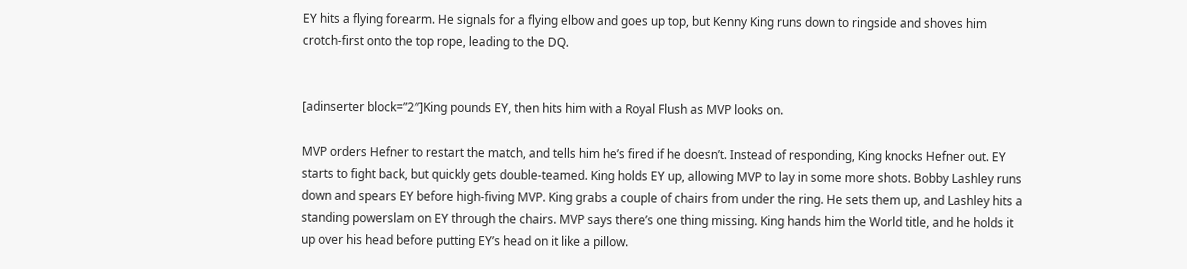EY hits a flying forearm. He signals for a flying elbow and goes up top, but Kenny King runs down to ringside and shoves him crotch-first onto the top rope, leading to the DQ.


[adinserter block=”2″]King pounds EY, then hits him with a Royal Flush as MVP looks on.

MVP orders Hefner to restart the match, and tells him he’s fired if he doesn’t. Instead of responding, King knocks Hefner out. EY starts to fight back, but quickly gets double-teamed. King holds EY up, allowing MVP to lay in some more shots. Bobby Lashley runs down and spears EY before high-fiving MVP. King grabs a couple of chairs from under the ring. He sets them up, and Lashley hits a standing powerslam on EY through the chairs. MVP says there’s one thing missing. King hands him the World title, and he holds it up over his head before putting EY’s head on it like a pillow.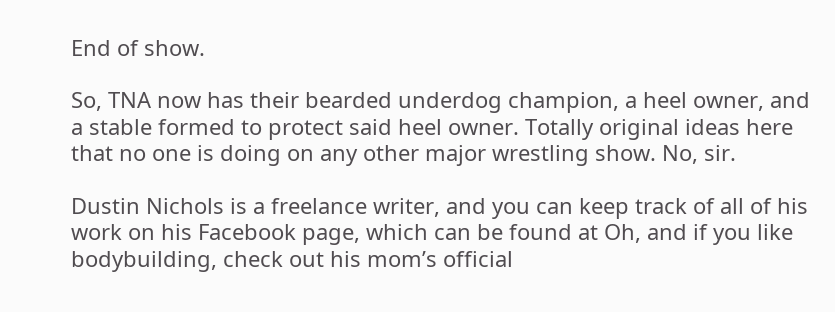End of show.

So, TNA now has their bearded underdog champion, a heel owner, and a stable formed to protect said heel owner. Totally original ideas here that no one is doing on any other major wrestling show. No, sir.

Dustin Nichols is a freelance writer, and you can keep track of all of his work on his Facebook page, which can be found at Oh, and if you like bodybuilding, check out his mom’s official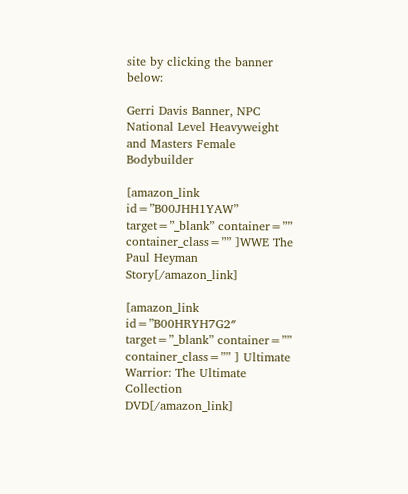site by clicking the banner below:

Gerri Davis Banner, NPC National Level Heavyweight and Masters Female Bodybuilder

[amazon_link id=”B00JHH1YAW” target=”_blank” container=”” container_class=”” ]WWE The Paul Heyman Story[/amazon_link]

[amazon_link id=”B00HRYH7G2″ target=”_blank” container=”” container_class=”” ] Ultimate Warrior: The Ultimate Collection DVD[/amazon_link]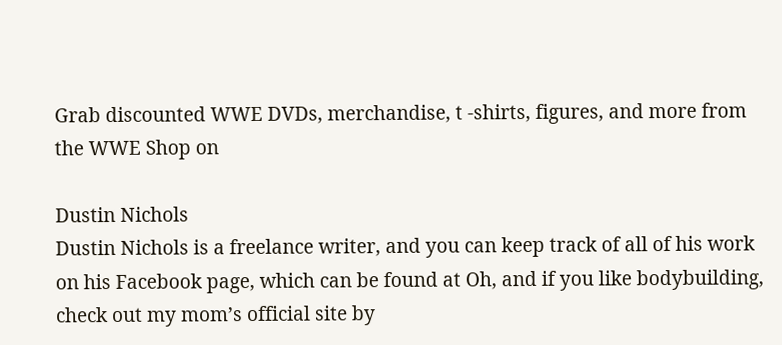Grab discounted WWE DVDs, merchandise, t -shirts, figures, and more from the WWE Shop on

Dustin Nichols
Dustin Nichols is a freelance writer, and you can keep track of all of his work on his Facebook page, which can be found at Oh, and if you like bodybuilding, check out my mom’s official site by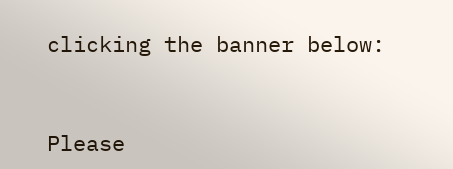clicking the banner below:


Please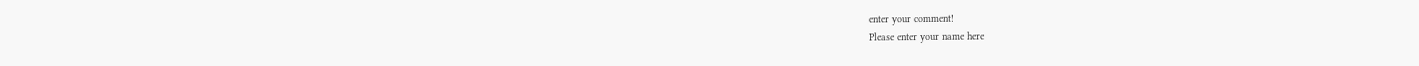enter your comment!
Please enter your name here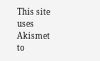This site uses Akismet to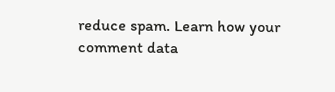reduce spam. Learn how your comment data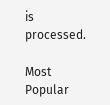is processed.

Most Popular